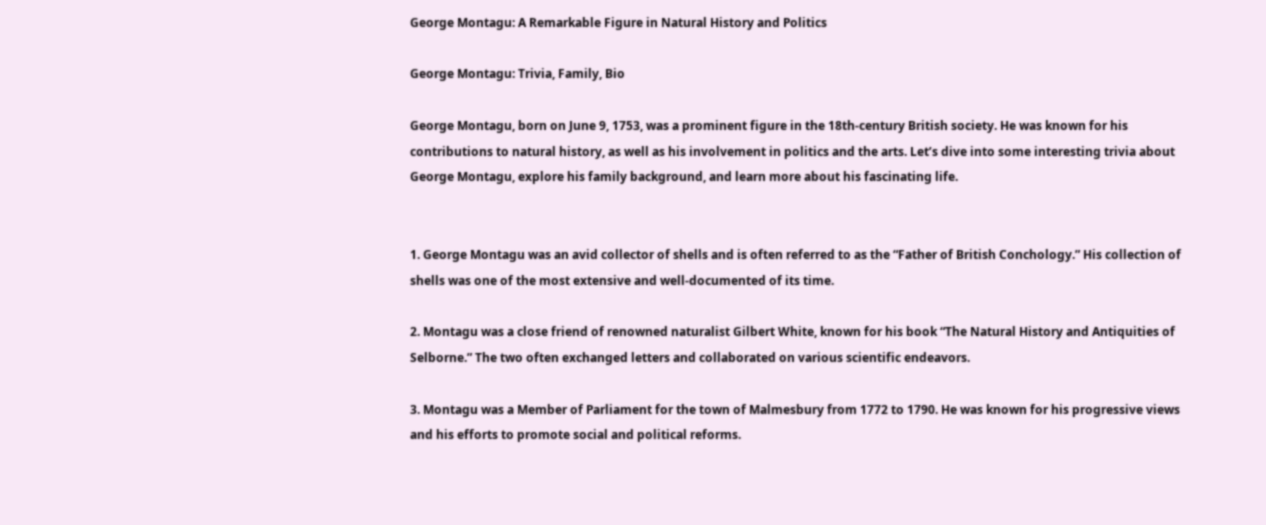George Montagu: A Remarkable Figure in Natural History and Politics

George Montagu: Trivia, Family, Bio

George Montagu, born on June 9, 1753, was a prominent figure in the 18th-century British society. He was known for his contributions to natural history, as well as his involvement in politics and the arts. Let’s dive into some interesting trivia about George Montagu, explore his family background, and learn more about his fascinating life.


1. George Montagu was an avid collector of shells and is often referred to as the “Father of British Conchology.” His collection of shells was one of the most extensive and well-documented of its time.

2. Montagu was a close friend of renowned naturalist Gilbert White, known for his book “The Natural History and Antiquities of Selborne.” The two often exchanged letters and collaborated on various scientific endeavors.

3. Montagu was a Member of Parliament for the town of Malmesbury from 1772 to 1790. He was known for his progressive views and his efforts to promote social and political reforms.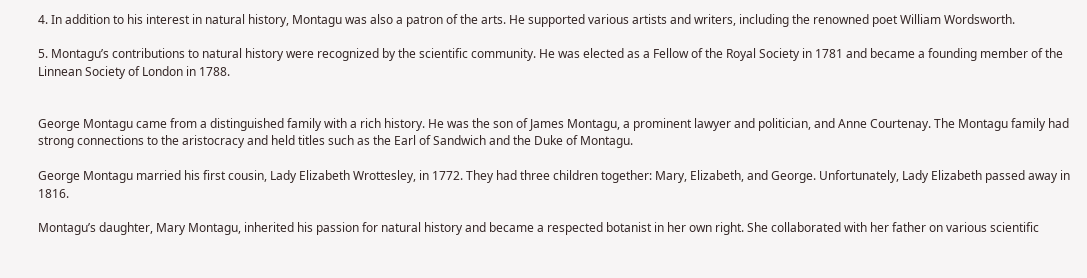4. In addition to his interest in natural history, Montagu was also a patron of the arts. He supported various artists and writers, including the renowned poet William Wordsworth.

5. Montagu’s contributions to natural history were recognized by the scientific community. He was elected as a Fellow of the Royal Society in 1781 and became a founding member of the Linnean Society of London in 1788.


George Montagu came from a distinguished family with a rich history. He was the son of James Montagu, a prominent lawyer and politician, and Anne Courtenay. The Montagu family had strong connections to the aristocracy and held titles such as the Earl of Sandwich and the Duke of Montagu.

George Montagu married his first cousin, Lady Elizabeth Wrottesley, in 1772. They had three children together: Mary, Elizabeth, and George. Unfortunately, Lady Elizabeth passed away in 1816.

Montagu’s daughter, Mary Montagu, inherited his passion for natural history and became a respected botanist in her own right. She collaborated with her father on various scientific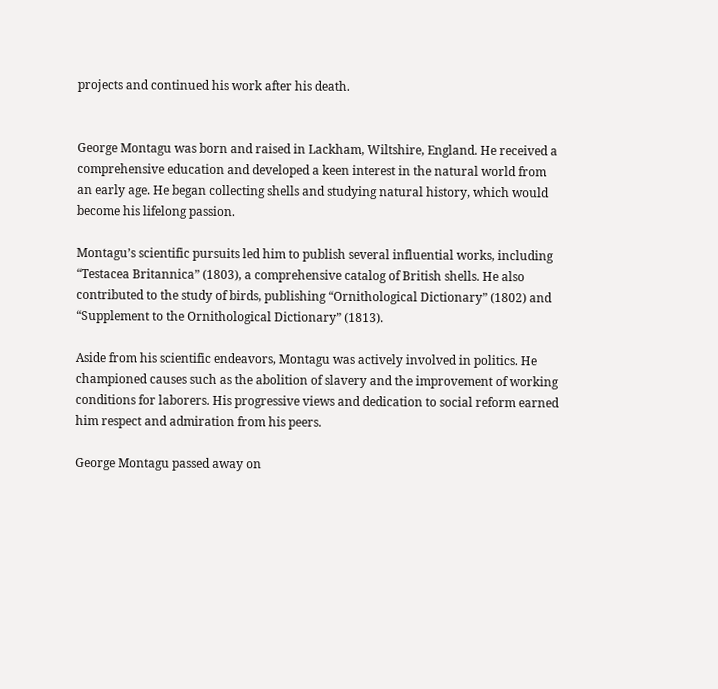projects and continued his work after his death.


George Montagu was born and raised in Lackham, Wiltshire, England. He received a comprehensive education and developed a keen interest in the natural world from an early age. He began collecting shells and studying natural history, which would become his lifelong passion.

Montagu’s scientific pursuits led him to publish several influential works, including “Testacea Britannica” (1803), a comprehensive catalog of British shells. He also contributed to the study of birds, publishing “Ornithological Dictionary” (1802) and “Supplement to the Ornithological Dictionary” (1813).

Aside from his scientific endeavors, Montagu was actively involved in politics. He championed causes such as the abolition of slavery and the improvement of working conditions for laborers. His progressive views and dedication to social reform earned him respect and admiration from his peers.

George Montagu passed away on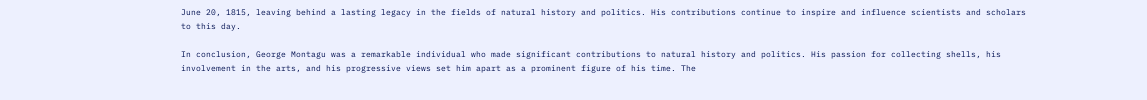June 20, 1815, leaving behind a lasting legacy in the fields of natural history and politics. His contributions continue to inspire and influence scientists and scholars to this day.

In conclusion, George Montagu was a remarkable individual who made significant contributions to natural history and politics. His passion for collecting shells, his involvement in the arts, and his progressive views set him apart as a prominent figure of his time. The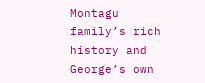Montagu family’s rich history and George’s own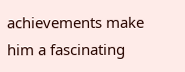achievements make him a fascinating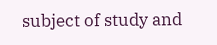subject of study and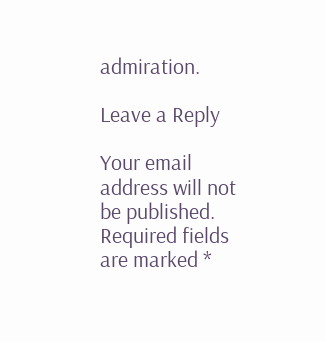admiration.

Leave a Reply

Your email address will not be published. Required fields are marked *